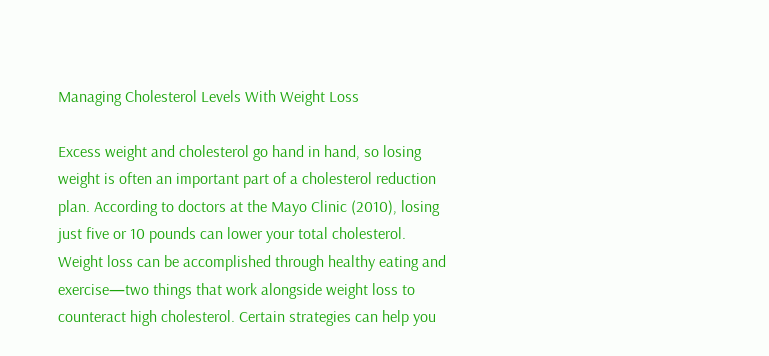Managing Cholesterol Levels With Weight Loss

Excess weight and cholesterol go hand in hand, so losing weight is often an important part of a cholesterol reduction plan. According to doctors at the Mayo Clinic (2010), losing just five or 10 pounds can lower your total cholesterol. Weight loss can be accomplished through healthy eating and exercise—two things that work alongside weight loss to counteract high cholesterol. Certain strategies can help you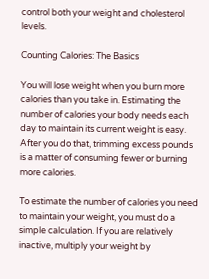control both your weight and cholesterol levels.

Counting Calories: The Basics

You will lose weight when you burn more calories than you take in. Estimating the number of calories your body needs each day to maintain its current weight is easy. After you do that, trimming excess pounds is a matter of consuming fewer or burning more calories.

To estimate the number of calories you need to maintain your weight, you must do a simple calculation. If you are relatively inactive, multiply your weight by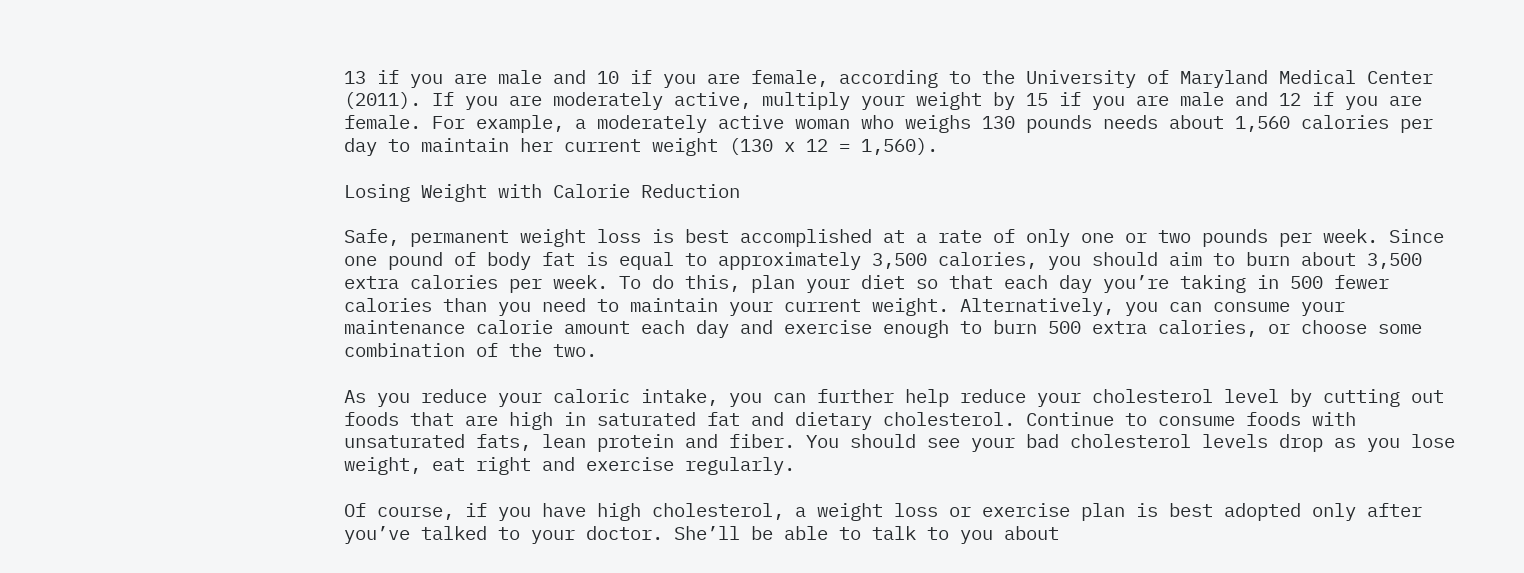13 if you are male and 10 if you are female, according to the University of Maryland Medical Center (2011). If you are moderately active, multiply your weight by 15 if you are male and 12 if you are female. For example, a moderately active woman who weighs 130 pounds needs about 1,560 calories per day to maintain her current weight (130 x 12 = 1,560).

Losing Weight with Calorie Reduction

Safe, permanent weight loss is best accomplished at a rate of only one or two pounds per week. Since one pound of body fat is equal to approximately 3,500 calories, you should aim to burn about 3,500 extra calories per week. To do this, plan your diet so that each day you’re taking in 500 fewer calories than you need to maintain your current weight. Alternatively, you can consume your maintenance calorie amount each day and exercise enough to burn 500 extra calories, or choose some combination of the two.

As you reduce your caloric intake, you can further help reduce your cholesterol level by cutting out foods that are high in saturated fat and dietary cholesterol. Continue to consume foods with unsaturated fats, lean protein and fiber. You should see your bad cholesterol levels drop as you lose weight, eat right and exercise regularly.

Of course, if you have high cholesterol, a weight loss or exercise plan is best adopted only after you’ve talked to your doctor. She’ll be able to talk to you about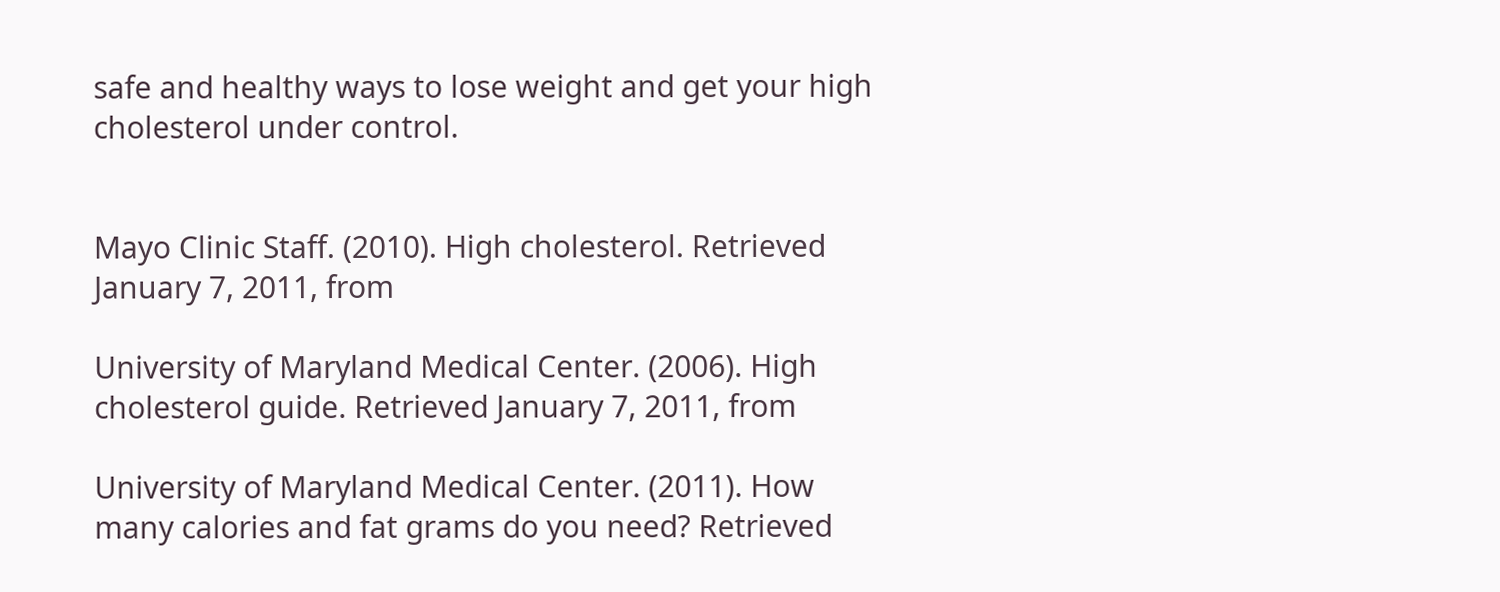safe and healthy ways to lose weight and get your high cholesterol under control.


Mayo Clinic Staff. (2010). High cholesterol. Retrieved January 7, 2011, from

University of Maryland Medical Center. (2006). High cholesterol guide. Retrieved January 7, 2011, from

University of Maryland Medical Center. (2011). How many calories and fat grams do you need? Retrieved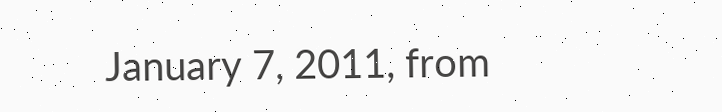January 7, 2011, from